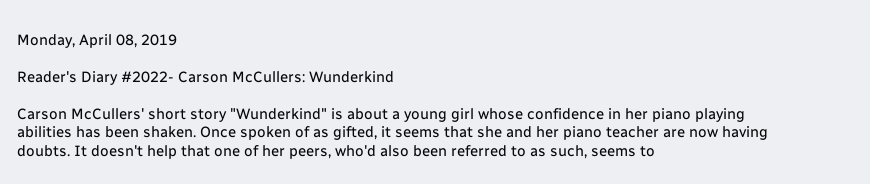Monday, April 08, 2019

Reader's Diary #2022- Carson McCullers: Wunderkind

Carson McCullers' short story "Wunderkind" is about a young girl whose confidence in her piano playing abilities has been shaken. Once spoken of as gifted, it seems that she and her piano teacher are now having doubts. It doesn't help that one of her peers, who'd also been referred to as such, seems to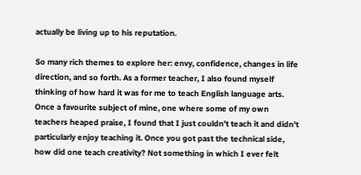actually be living up to his reputation.

So many rich themes to explore her: envy, confidence, changes in life direction, and so forth. As a former teacher, I also found myself thinking of how hard it was for me to teach English language arts. Once a favourite subject of mine, one where some of my own teachers heaped praise, I found that I just couldn't teach it and didn't particularly enjoy teaching it. Once you got past the technical side, how did one teach creativity? Not something in which I ever felt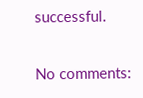successful.

No comments: